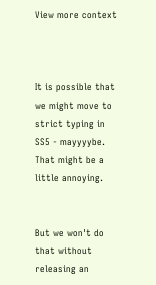View more context



It is possible that we might move to strict typing in SS5 - mayyyybe. That might be a little annoying.


But we won't do that without releasing an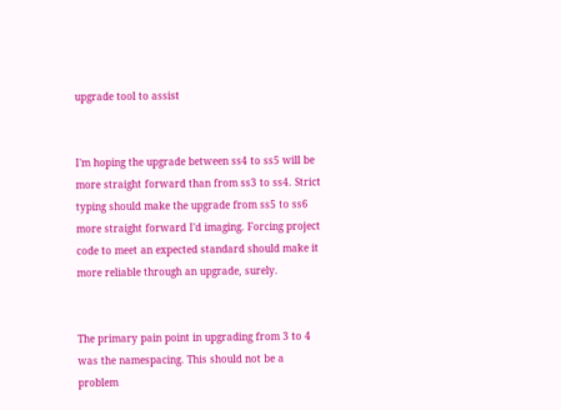upgrade tool to assist


I'm hoping the upgrade between ss4 to ss5 will be more straight forward than from ss3 to ss4. Strict typing should make the upgrade from ss5 to ss6 more straight forward I'd imaging. Forcing project code to meet an expected standard should make it more reliable through an upgrade, surely.


The primary pain point in upgrading from 3 to 4 was the namespacing. This should not be a problem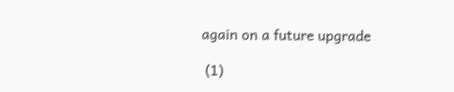again on a future upgrade

 (1)